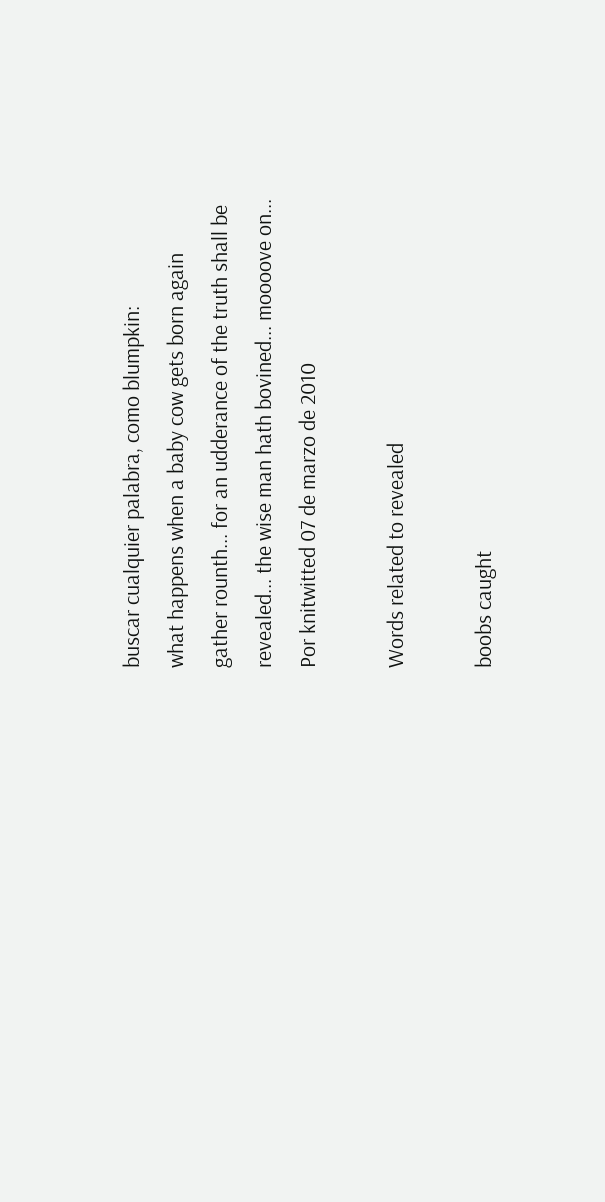buscar cualquier palabra, como blumpkin:
what happens when a baby cow gets born again
gather rounth... for an udderance of the truth shall be revealed... the wise man hath bovined... moooove on...
Por knitwitted 07 de marzo de 2010

Words related to revealed

boobs caught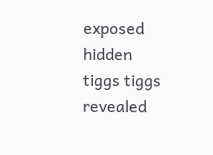exposed hidden tiggs tiggs revealed